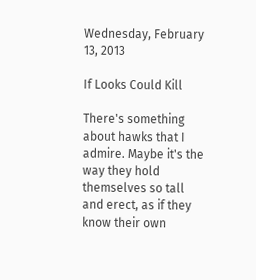Wednesday, February 13, 2013

If Looks Could Kill

There's something about hawks that I admire. Maybe it's the way they hold themselves so tall and erect, as if they know their own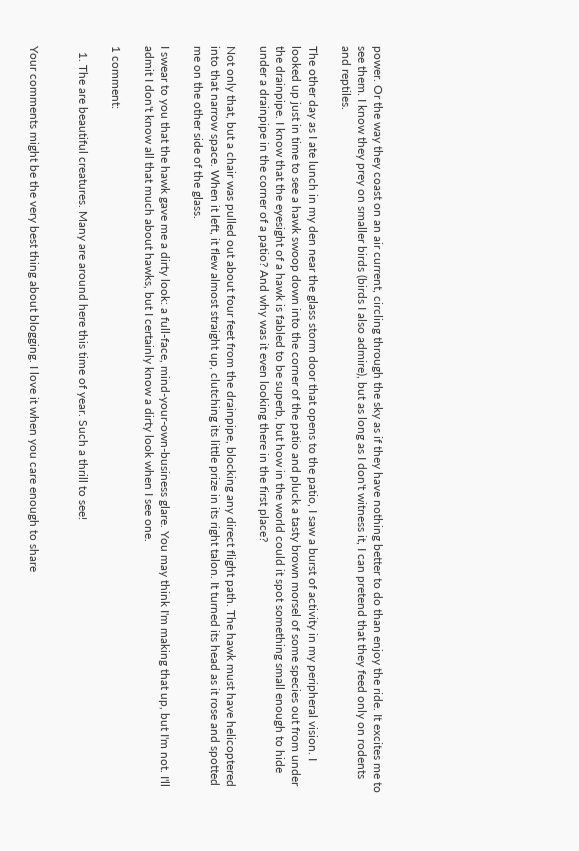power. Or the way they coast on an air current, circling through the sky as if they have nothing better to do than enjoy the ride. It excites me to see them. I know they prey on smaller birds (birds I also admire), but as long as I don't witness it, I can pretend that they feed only on rodents and reptiles.

The other day as I ate lunch in my den near the glass storm door that opens to the patio, I saw a burst of activity in my peripheral vision. I looked up just in time to see a hawk swoop down into the corner of the patio and pluck a tasty brown morsel of some species out from under the drainpipe. I know that the eyesight of a hawk is fabled to be superb, but how in the world could it spot something small enough to hide under a drainpipe in the corner of a patio? And why was it even looking there in the first place?

Not only that, but a chair was pulled out about four feet from the drainpipe, blocking any direct flight path. The hawk must have helicoptered into that narrow space. When it left, it flew almost straight up, clutching its little prize in its right talon. It turned its head as it rose and spotted me on the other side of the glass.

I swear to you that the hawk gave me a dirty look: a full-face, mind-your-own-business glare. You may think I'm making that up, but I'm not. I'll admit I don't know all that much about hawks, but I certainly know a dirty look when I see one.

1 comment:

  1. The are beautiful creatures. Many are around here this time of year. Such a thrill to see!


Your comments might be the very best thing about blogging. I love it when you care enough to share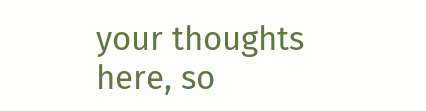your thoughts here, so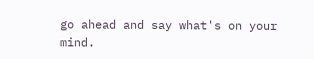go ahead and say what's on your mind.